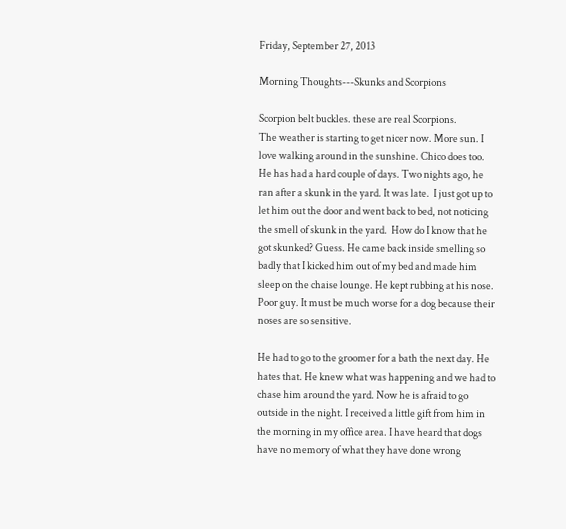Friday, September 27, 2013

Morning Thoughts---Skunks and Scorpions

Scorpion belt buckles. these are real Scorpions.
The weather is starting to get nicer now. More sun. I love walking around in the sunshine. Chico does too. He has had a hard couple of days. Two nights ago, he ran after a skunk in the yard. It was late.  I just got up to let him out the door and went back to bed, not noticing the smell of skunk in the yard.  How do I know that he got skunked? Guess. He came back inside smelling so badly that I kicked him out of my bed and made him sleep on the chaise lounge. He kept rubbing at his nose. Poor guy. It must be much worse for a dog because their noses are so sensitive.

He had to go to the groomer for a bath the next day. He hates that. He knew what was happening and we had to chase him around the yard. Now he is afraid to go outside in the night. I received a little gift from him in the morning in my office area. I have heard that dogs have no memory of what they have done wrong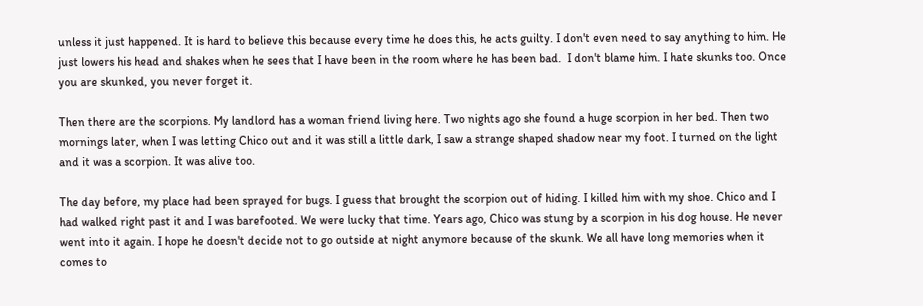unless it just happened. It is hard to believe this because every time he does this, he acts guilty. I don't even need to say anything to him. He just lowers his head and shakes when he sees that I have been in the room where he has been bad.  I don't blame him. I hate skunks too. Once you are skunked, you never forget it.

Then there are the scorpions. My landlord has a woman friend living here. Two nights ago she found a huge scorpion in her bed. Then two  mornings later, when I was letting Chico out and it was still a little dark, I saw a strange shaped shadow near my foot. I turned on the light and it was a scorpion. It was alive too.

The day before, my place had been sprayed for bugs. I guess that brought the scorpion out of hiding. I killed him with my shoe. Chico and I had walked right past it and I was barefooted. We were lucky that time. Years ago, Chico was stung by a scorpion in his dog house. He never went into it again. I hope he doesn't decide not to go outside at night anymore because of the skunk. We all have long memories when it comes to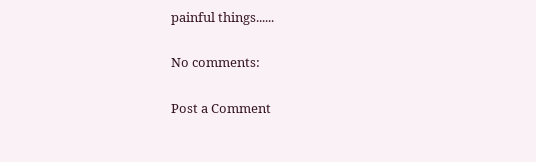painful things......

No comments:

Post a Comment